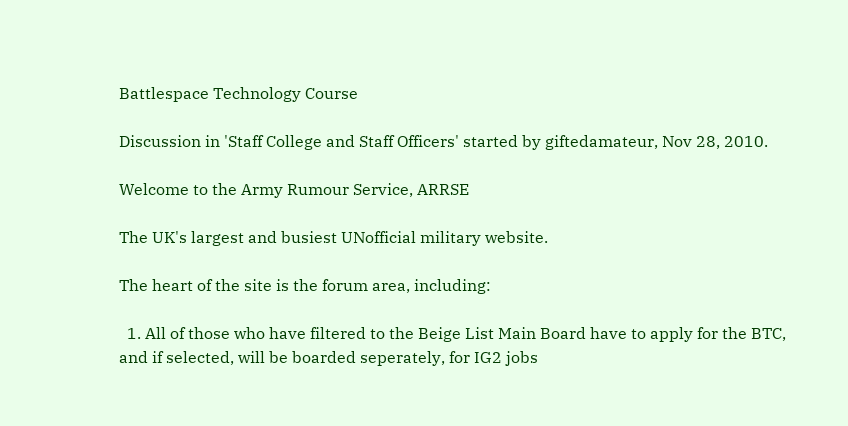Battlespace Technology Course

Discussion in 'Staff College and Staff Officers' started by giftedamateur, Nov 28, 2010.

Welcome to the Army Rumour Service, ARRSE

The UK's largest and busiest UNofficial military website.

The heart of the site is the forum area, including:

  1. All of those who have filtered to the Beige List Main Board have to apply for the BTC, and if selected, will be boarded seperately, for IG2 jobs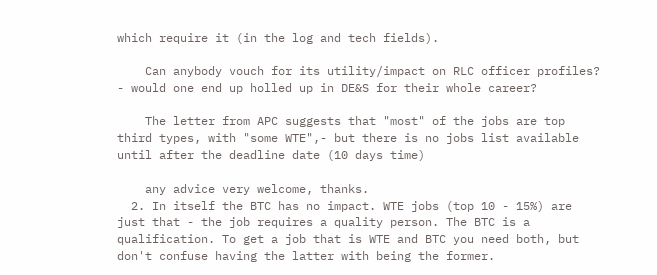which require it (in the log and tech fields).

    Can anybody vouch for its utility/impact on RLC officer profiles? - would one end up holled up in DE&S for their whole career?

    The letter from APC suggests that "most" of the jobs are top third types, with "some WTE",- but there is no jobs list available until after the deadline date (10 days time)

    any advice very welcome, thanks.
  2. In itself the BTC has no impact. WTE jobs (top 10 - 15%) are just that - the job requires a quality person. The BTC is a qualification. To get a job that is WTE and BTC you need both, but don't confuse having the latter with being the former.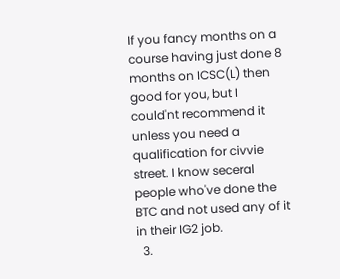If you fancy months on a course having just done 8 months on ICSC(L) then good for you, but I could'nt recommend it unless you need a qualification for civvie street. I know seceral people who've done the BTC and not used any of it in their IG2 job.
  3.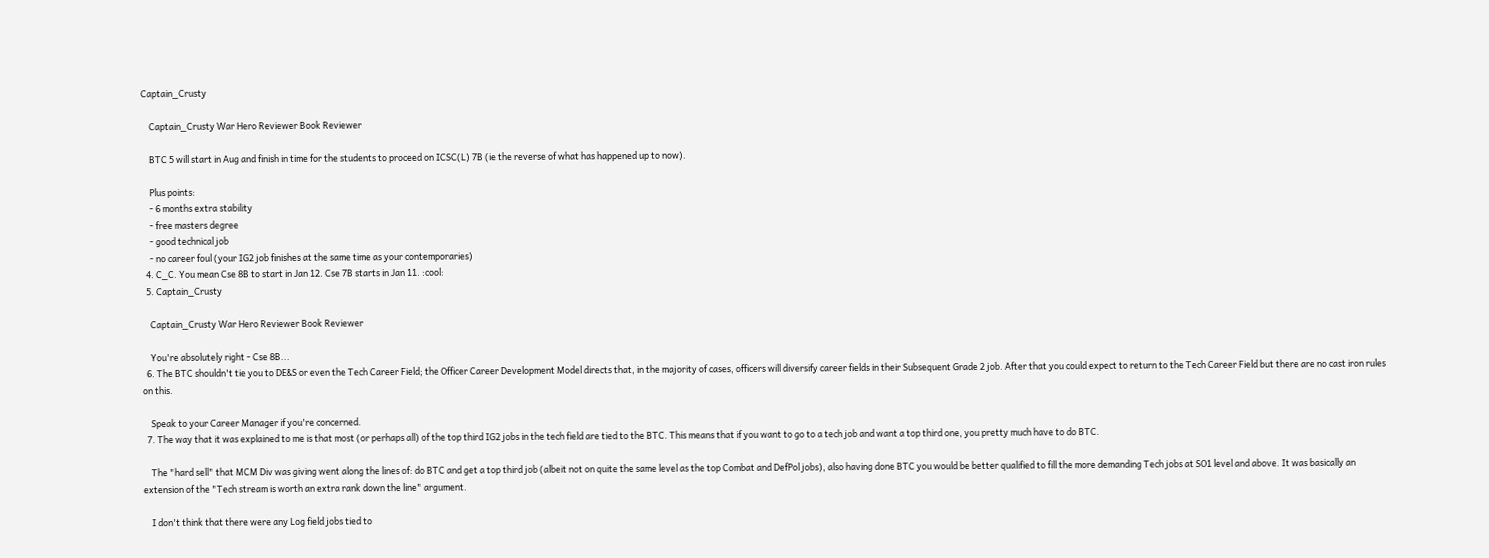Captain_Crusty

    Captain_Crusty War Hero Reviewer Book Reviewer

    BTC 5 will start in Aug and finish in time for the students to proceed on ICSC(L) 7B (ie the reverse of what has happened up to now).

    Plus points:
    - 6 months extra stability
    - free masters degree
    - good technical job
    - no career foul (your IG2 job finishes at the same time as your contemporaries)
  4. C_C. You mean Cse 8B to start in Jan 12. Cse 7B starts in Jan 11. :cool:
  5. Captain_Crusty

    Captain_Crusty War Hero Reviewer Book Reviewer

    You're absolutely right - Cse 8B...
  6. The BTC shouldn't tie you to DE&S or even the Tech Career Field; the Officer Career Development Model directs that, in the majority of cases, officers will diversify career fields in their Subsequent Grade 2 job. After that you could expect to return to the Tech Career Field but there are no cast iron rules on this.

    Speak to your Career Manager if you're concerned.
  7. The way that it was explained to me is that most (or perhaps all) of the top third IG2 jobs in the tech field are tied to the BTC. This means that if you want to go to a tech job and want a top third one, you pretty much have to do BTC.

    The "hard sell" that MCM Div was giving went along the lines of: do BTC and get a top third job (albeit not on quite the same level as the top Combat and DefPol jobs), also having done BTC you would be better qualified to fill the more demanding Tech jobs at SO1 level and above. It was basically an extension of the "Tech stream is worth an extra rank down the line" argument.

    I don't think that there were any Log field jobs tied to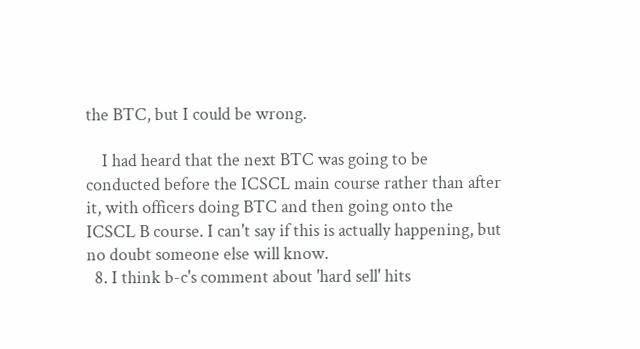the BTC, but I could be wrong.

    I had heard that the next BTC was going to be conducted before the ICSCL main course rather than after it, with officers doing BTC and then going onto the ICSCL B course. I can't say if this is actually happening, but no doubt someone else will know.
  8. I think b-c's comment about 'hard sell' hits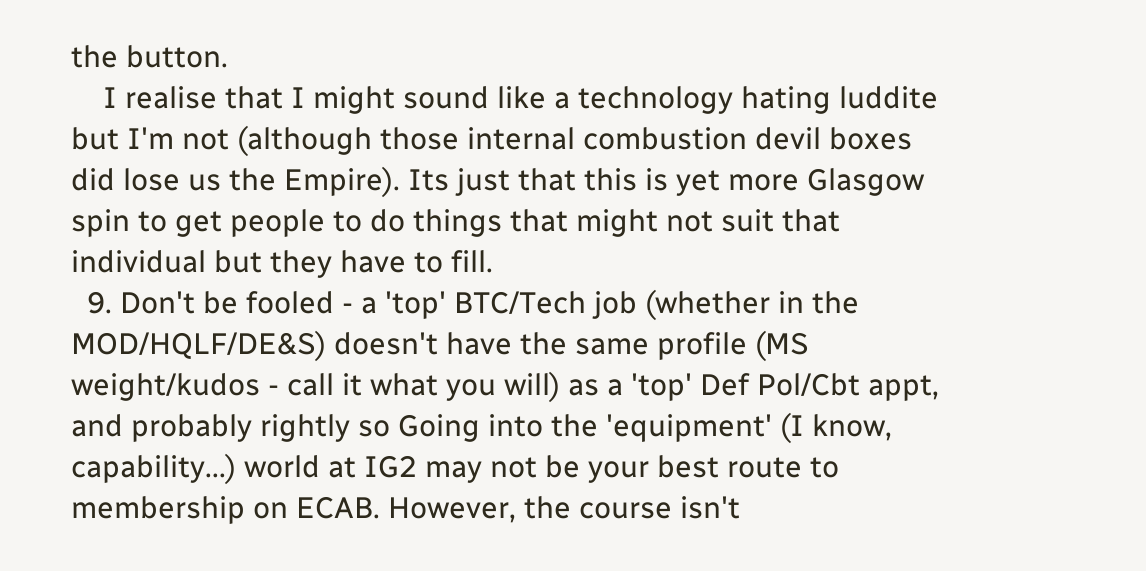the button.
    I realise that I might sound like a technology hating luddite but I'm not (although those internal combustion devil boxes did lose us the Empire). Its just that this is yet more Glasgow spin to get people to do things that might not suit that individual but they have to fill.
  9. Don't be fooled - a 'top' BTC/Tech job (whether in the MOD/HQLF/DE&S) doesn't have the same profile (MS weight/kudos - call it what you will) as a 'top' Def Pol/Cbt appt, and probably rightly so Going into the 'equipment' (I know, capability...) world at IG2 may not be your best route to membership on ECAB. However, the course isn't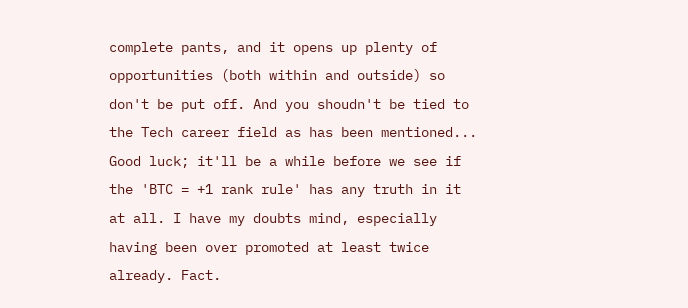complete pants, and it opens up plenty of opportunities (both within and outside) so don't be put off. And you shoudn't be tied to the Tech career field as has been mentioned... Good luck; it'll be a while before we see if the 'BTC = +1 rank rule' has any truth in it at all. I have my doubts mind, especially having been over promoted at least twice already. Fact.